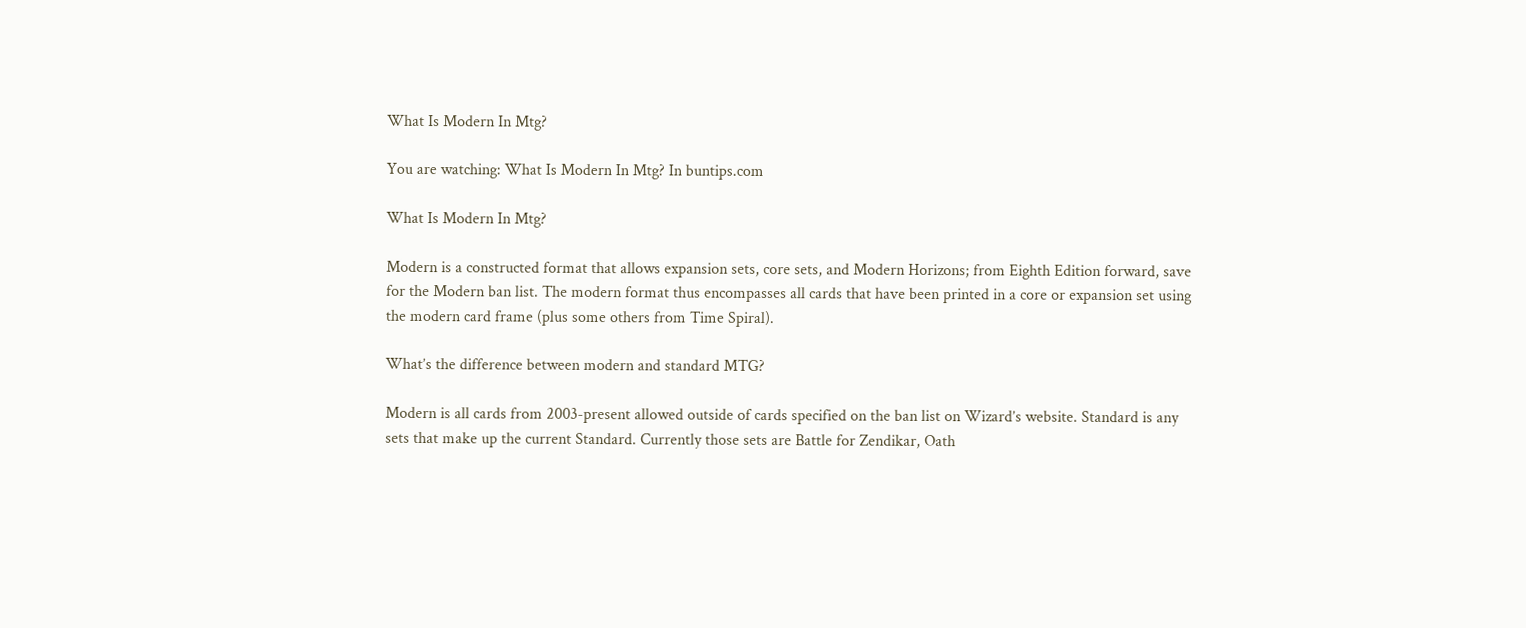What Is Modern In Mtg?

You are watching: What Is Modern In Mtg? In buntips.com

What Is Modern In Mtg?

Modern is a constructed format that allows expansion sets, core sets, and Modern Horizons; from Eighth Edition forward, save for the Modern ban list. The modern format thus encompasses all cards that have been printed in a core or expansion set using the modern card frame (plus some others from Time Spiral).

What’s the difference between modern and standard MTG?

Modern is all cards from 2003-present allowed outside of cards specified on the ban list on Wizard’s website. Standard is any sets that make up the current Standard. Currently those sets are Battle for Zendikar, Oath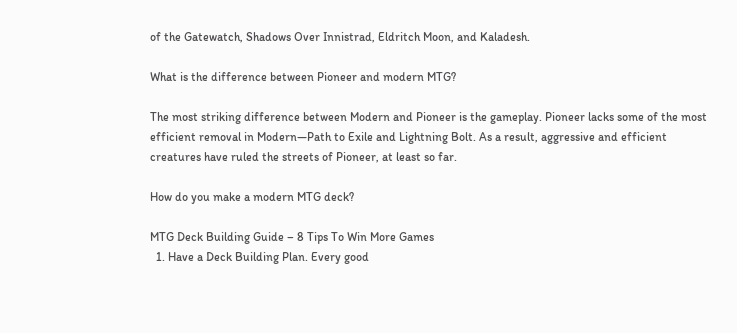of the Gatewatch, Shadows Over Innistrad, Eldritch Moon, and Kaladesh.

What is the difference between Pioneer and modern MTG?

The most striking difference between Modern and Pioneer is the gameplay. Pioneer lacks some of the most efficient removal in Modern—Path to Exile and Lightning Bolt. As a result, aggressive and efficient creatures have ruled the streets of Pioneer, at least so far.

How do you make a modern MTG deck?

MTG Deck Building Guide – 8 Tips To Win More Games
  1. Have a Deck Building Plan. Every good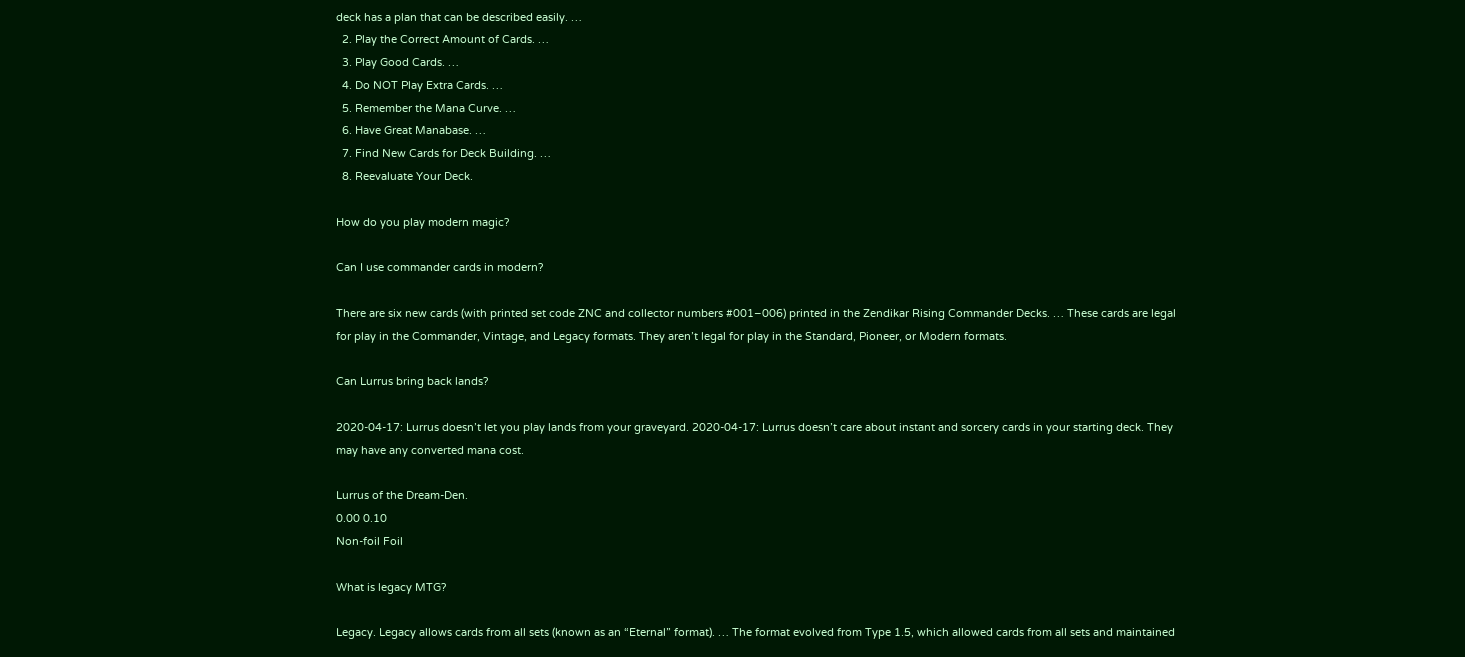deck has a plan that can be described easily. …
  2. Play the Correct Amount of Cards. …
  3. Play Good Cards. …
  4. Do NOT Play Extra Cards. …
  5. Remember the Mana Curve. …
  6. Have Great Manabase. …
  7. Find New Cards for Deck Building. …
  8. Reevaluate Your Deck.

How do you play modern magic?

Can I use commander cards in modern?

There are six new cards (with printed set code ZNC and collector numbers #001–006) printed in the Zendikar Rising Commander Decks. … These cards are legal for play in the Commander, Vintage, and Legacy formats. They aren’t legal for play in the Standard, Pioneer, or Modern formats.

Can Lurrus bring back lands?

2020-04-17: Lurrus doesn’t let you play lands from your graveyard. 2020-04-17: Lurrus doesn’t care about instant and sorcery cards in your starting deck. They may have any converted mana cost.

Lurrus of the Dream-Den.
0.00 0.10
Non-foil Foil

What is legacy MTG?

Legacy. Legacy allows cards from all sets (known as an “Eternal” format). … The format evolved from Type 1.5, which allowed cards from all sets and maintained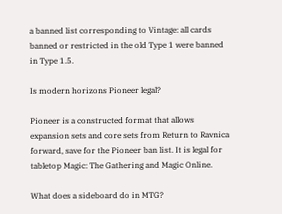a banned list corresponding to Vintage: all cards banned or restricted in the old Type 1 were banned in Type 1.5.

Is modern horizons Pioneer legal?

Pioneer is a constructed format that allows expansion sets and core sets from Return to Ravnica forward, save for the Pioneer ban list. It is legal for tabletop Magic: The Gathering and Magic Online.

What does a sideboard do in MTG?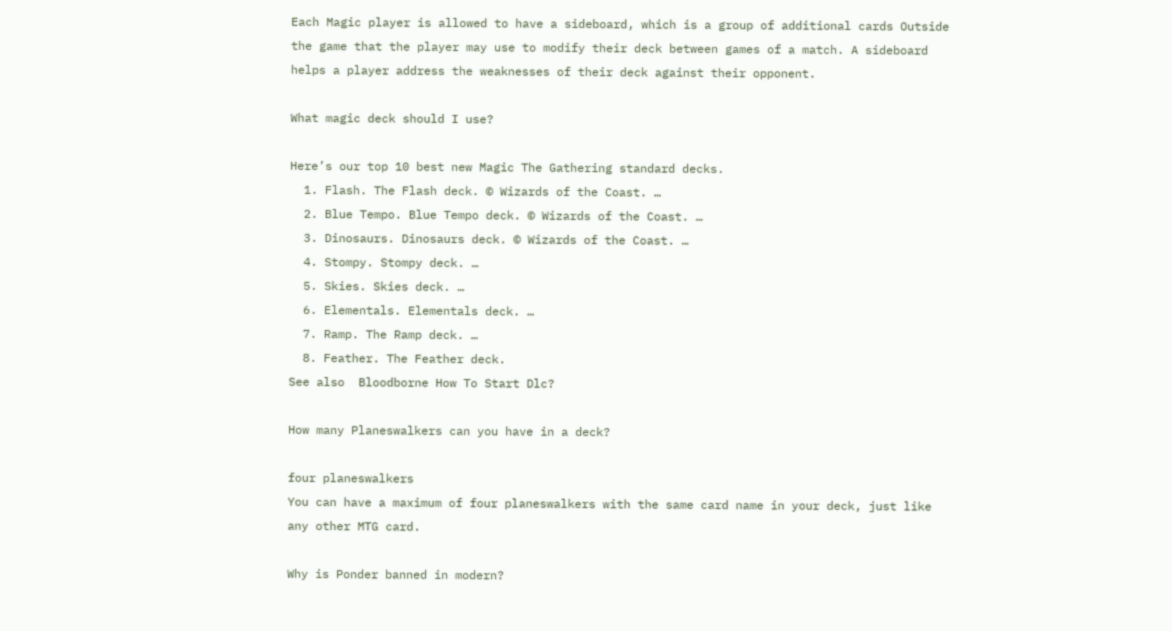Each Magic player is allowed to have a sideboard, which is a group of additional cards Outside the game that the player may use to modify their deck between games of a match. A sideboard helps a player address the weaknesses of their deck against their opponent.

What magic deck should I use?

Here’s our top 10 best new Magic The Gathering standard decks.
  1. Flash. The Flash deck. © Wizards of the Coast. …
  2. Blue Tempo. Blue Tempo deck. © Wizards of the Coast. …
  3. Dinosaurs. Dinosaurs deck. © Wizards of the Coast. …
  4. Stompy. Stompy deck. …
  5. Skies. Skies deck. …
  6. Elementals. Elementals deck. …
  7. Ramp. The Ramp deck. …
  8. Feather. The Feather deck.
See also  Bloodborne How To Start Dlc?

How many Planeswalkers can you have in a deck?

four planeswalkers
You can have a maximum of four planeswalkers with the same card name in your deck, just like any other MTG card.

Why is Ponder banned in modern?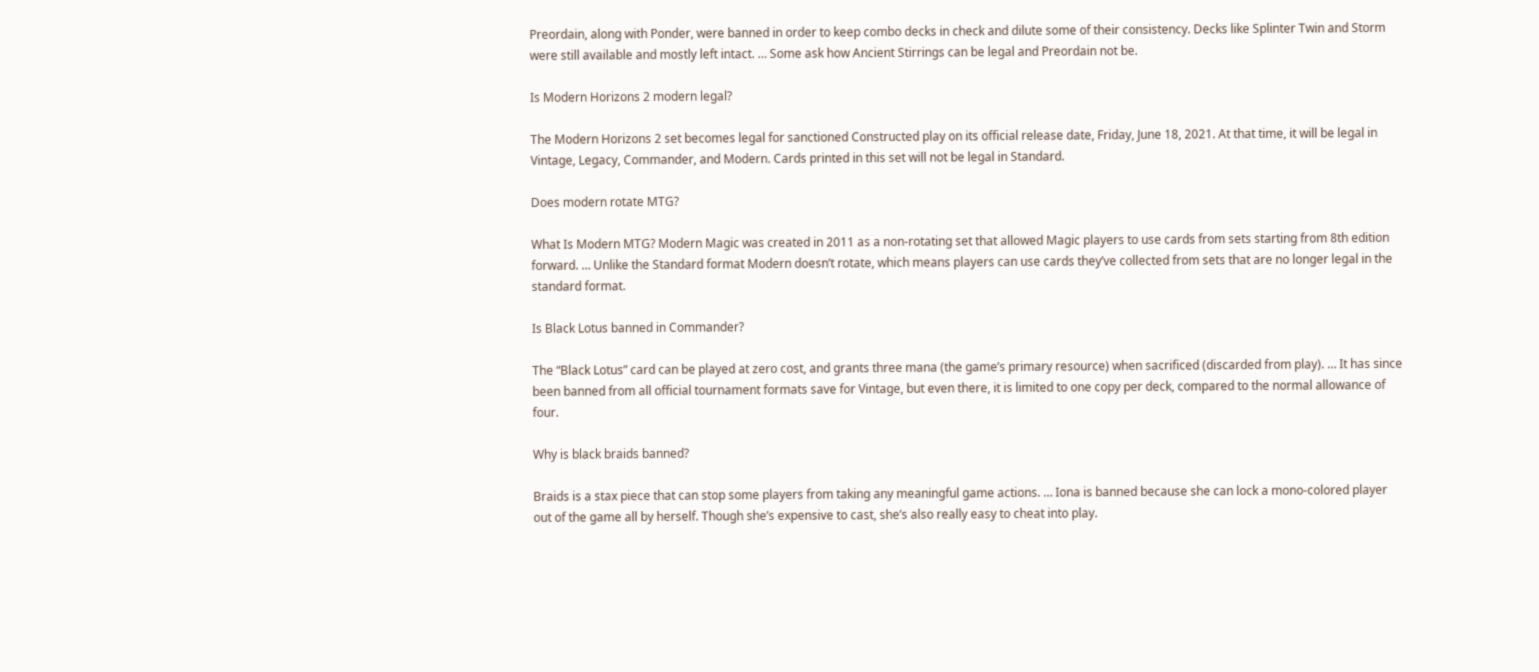Preordain, along with Ponder, were banned in order to keep combo decks in check and dilute some of their consistency. Decks like Splinter Twin and Storm were still available and mostly left intact. … Some ask how Ancient Stirrings can be legal and Preordain not be.

Is Modern Horizons 2 modern legal?

The Modern Horizons 2 set becomes legal for sanctioned Constructed play on its official release date, Friday, June 18, 2021. At that time, it will be legal in Vintage, Legacy, Commander, and Modern. Cards printed in this set will not be legal in Standard.

Does modern rotate MTG?

What Is Modern MTG? Modern Magic was created in 2011 as a non-rotating set that allowed Magic players to use cards from sets starting from 8th edition forward. … Unlike the Standard format Modern doesn’t rotate, which means players can use cards they’ve collected from sets that are no longer legal in the standard format.

Is Black Lotus banned in Commander?

The “Black Lotus” card can be played at zero cost, and grants three mana (the game’s primary resource) when sacrificed (discarded from play). … It has since been banned from all official tournament formats save for Vintage, but even there, it is limited to one copy per deck, compared to the normal allowance of four.

Why is black braids banned?

Braids is a stax piece that can stop some players from taking any meaningful game actions. … Iona is banned because she can lock a mono-colored player out of the game all by herself. Though she’s expensive to cast, she’s also really easy to cheat into play.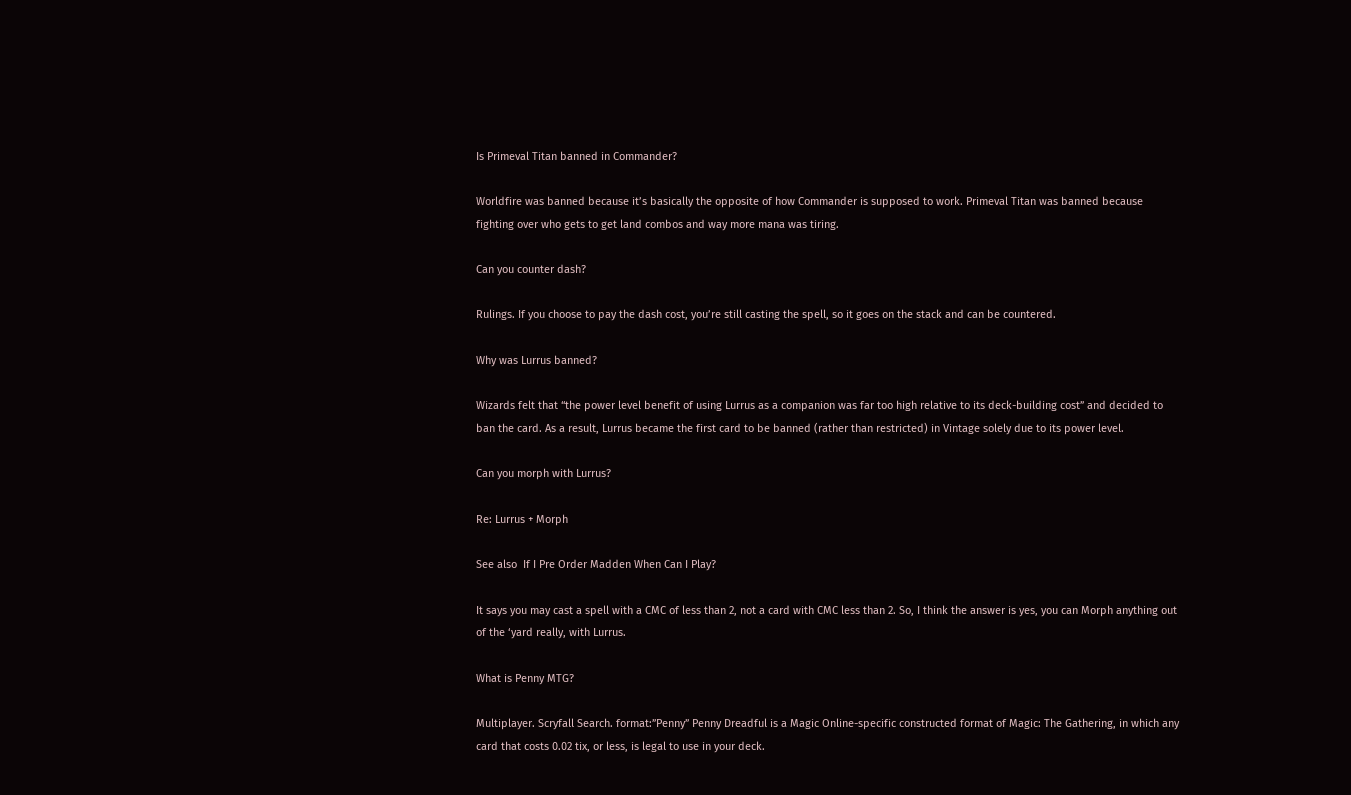Is Primeval Titan banned in Commander?

Worldfire was banned because it’s basically the opposite of how Commander is supposed to work. Primeval Titan was banned because fighting over who gets to get land combos and way more mana was tiring.

Can you counter dash?

Rulings. If you choose to pay the dash cost, you’re still casting the spell, so it goes on the stack and can be countered.

Why was Lurrus banned?

Wizards felt that “the power level benefit of using Lurrus as a companion was far too high relative to its deck-building cost” and decided to ban the card. As a result, Lurrus became the first card to be banned (rather than restricted) in Vintage solely due to its power level.

Can you morph with Lurrus?

Re: Lurrus + Morph

See also  If I Pre Order Madden When Can I Play?

It says you may cast a spell with a CMC of less than 2, not a card with CMC less than 2. So, I think the answer is yes, you can Morph anything out of the ‘yard really, with Lurrus.

What is Penny MTG?

Multiplayer. Scryfall Search. format:”Penny” Penny Dreadful is a Magic Online-specific constructed format of Magic: The Gathering, in which any card that costs 0.02 tix, or less, is legal to use in your deck.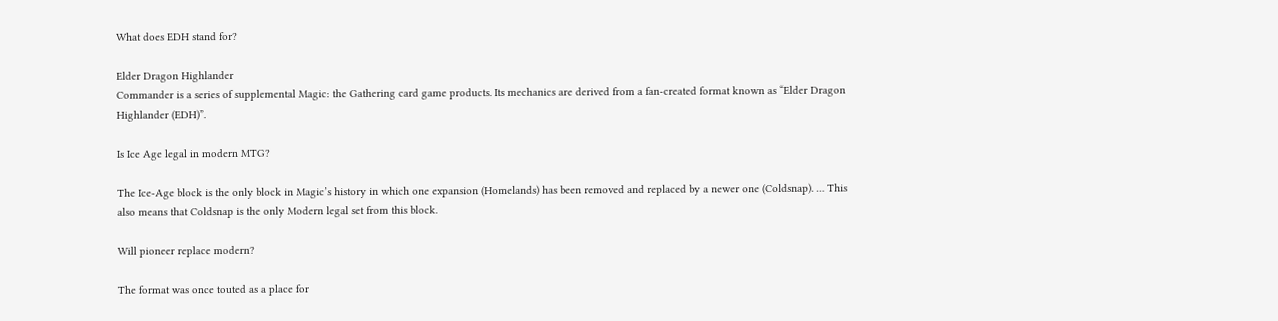What does EDH stand for?

Elder Dragon Highlander
Commander is a series of supplemental Magic: the Gathering card game products. Its mechanics are derived from a fan-created format known as “Elder Dragon Highlander (EDH)”.

Is Ice Age legal in modern MTG?

The Ice-Age block is the only block in Magic’s history in which one expansion (Homelands) has been removed and replaced by a newer one (Coldsnap). … This also means that Coldsnap is the only Modern legal set from this block.

Will pioneer replace modern?

The format was once touted as a place for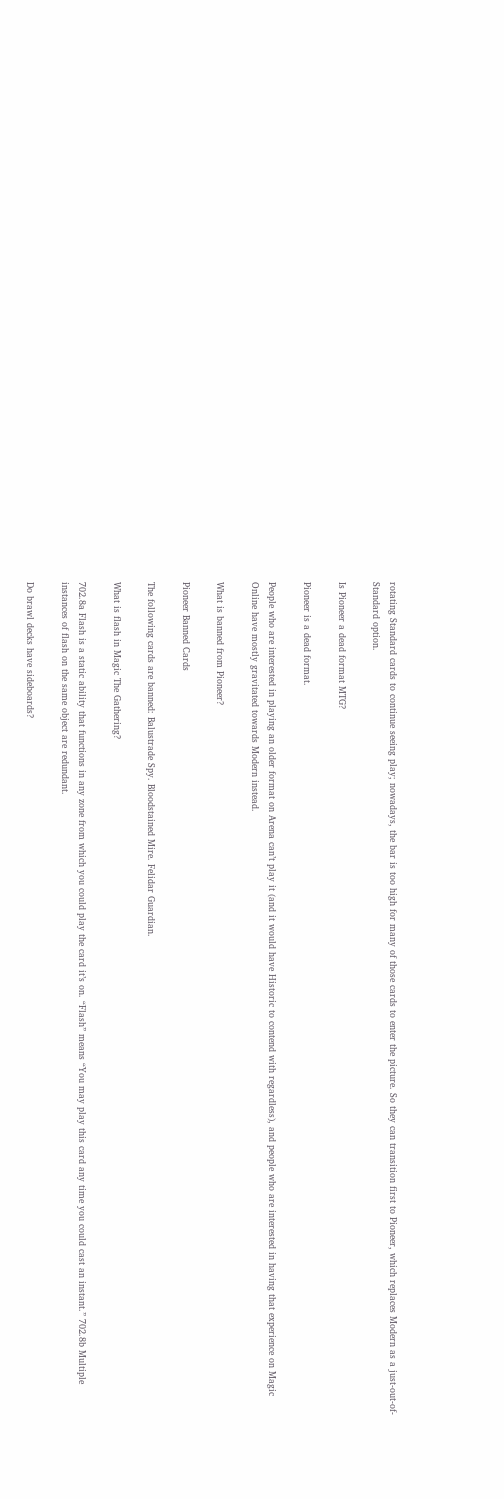rotating Standard cards to continue seeing play; nowadays, the bar is too high for many of those cards to enter the picture. So they can transition first to Pioneer, which replaces Modern as a just-out-of-Standard option.

Is Pioneer a dead format MTG?

Pioneer is a dead format.

People who are interested in playing an older format on Arena can’t play it (and it would have Historic to contend with regardless), and people who are interested in having that experience on Magic Online have mostly gravitated towards Modern instead.

What is banned from Pioneer?

Pioneer Banned Cards

The following cards are banned: Balustrade Spy. Bloodstained Mire. Felidar Guardian.

What is flash in Magic The Gathering?

702.8a Flash is a static ability that functions in any zone from which you could play the card it’s on. “Flash” means “You may play this card any time you could cast an instant.” 702.8b Multiple instances of flash on the same object are redundant.

Do brawl decks have sideboards?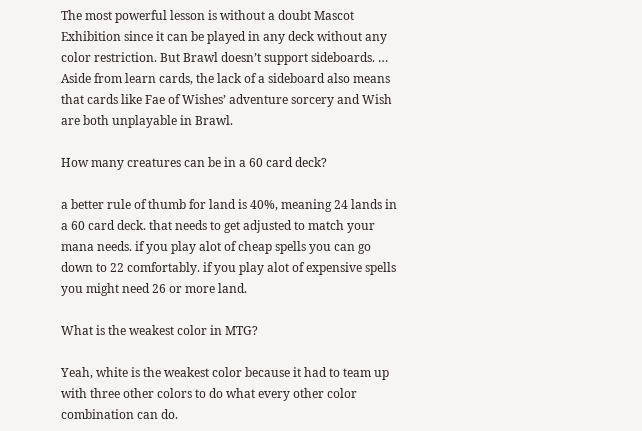The most powerful lesson is without a doubt Mascot Exhibition since it can be played in any deck without any color restriction. But Brawl doesn’t support sideboards. … Aside from learn cards, the lack of a sideboard also means that cards like Fae of Wishes’ adventure sorcery and Wish are both unplayable in Brawl.

How many creatures can be in a 60 card deck?

a better rule of thumb for land is 40%, meaning 24 lands in a 60 card deck. that needs to get adjusted to match your mana needs. if you play alot of cheap spells you can go down to 22 comfortably. if you play alot of expensive spells you might need 26 or more land.

What is the weakest color in MTG?

Yeah, white is the weakest color because it had to team up with three other colors to do what every other color combination can do.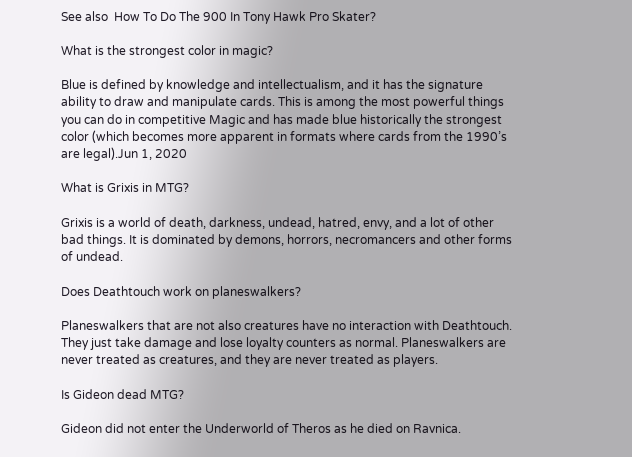See also  How To Do The 900 In Tony Hawk Pro Skater?

What is the strongest color in magic?

Blue is defined by knowledge and intellectualism, and it has the signature ability to draw and manipulate cards. This is among the most powerful things you can do in competitive Magic and has made blue historically the strongest color (which becomes more apparent in formats where cards from the 1990’s are legal).Jun 1, 2020

What is Grixis in MTG?

Grixis is a world of death, darkness, undead, hatred, envy, and a lot of other bad things. It is dominated by demons, horrors, necromancers and other forms of undead.

Does Deathtouch work on planeswalkers?

Planeswalkers that are not also creatures have no interaction with Deathtouch. They just take damage and lose loyalty counters as normal. Planeswalkers are never treated as creatures, and they are never treated as players.

Is Gideon dead MTG?

Gideon did not enter the Underworld of Theros as he died on Ravnica.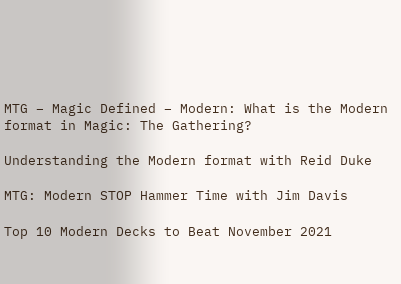MTG – Magic Defined – Modern: What is the Modern format in Magic: The Gathering?

Understanding the Modern format with Reid Duke

MTG: Modern STOP Hammer Time with Jim Davis

Top 10 Modern Decks to Beat November 2021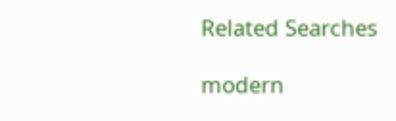Related Searches

modern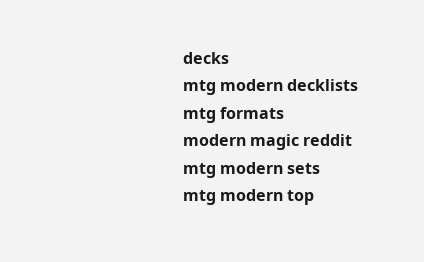decks
mtg modern decklists
mtg formats
modern magic reddit
mtg modern sets
mtg modern top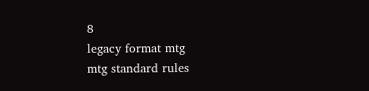8
legacy format mtg
mtg standard rules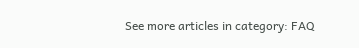See more articles in category: FAQ